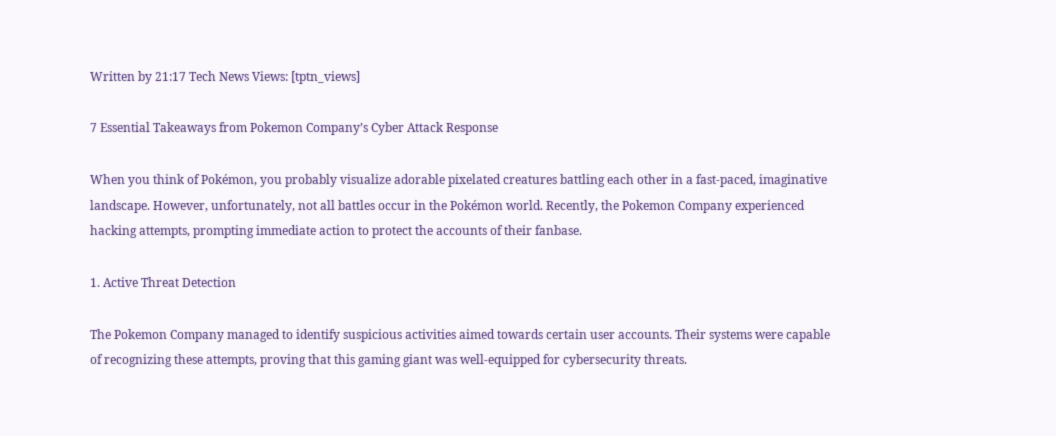Written by 21:17 Tech News Views: [tptn_views]

7 Essential Takeaways from Pokemon Company’s Cyber Attack Response

When you think of Pokémon, you probably visualize adorable pixelated creatures battling each other in a fast-paced, imaginative landscape. However, unfortunately, not all battles occur in the Pokémon world. Recently, the Pokemon Company experienced hacking attempts, prompting immediate action to protect the accounts of their fanbase.

1. Active Threat Detection

The Pokemon Company managed to identify suspicious activities aimed towards certain user accounts. Their systems were capable of recognizing these attempts, proving that this gaming giant was well-equipped for cybersecurity threats.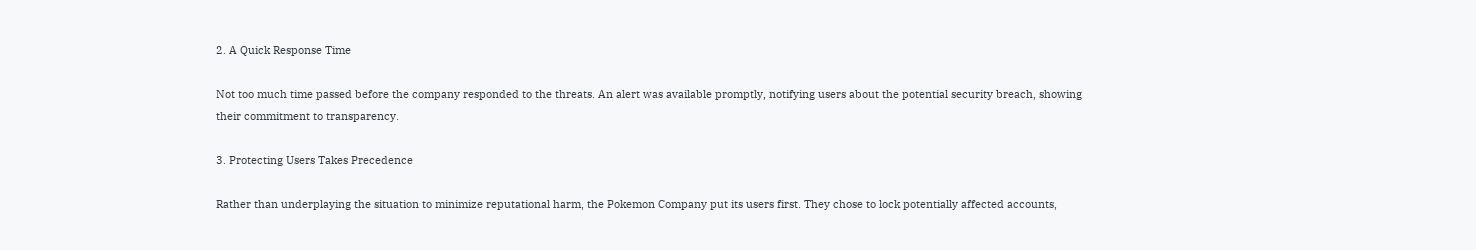2. A Quick Response Time

Not too much time passed before the company responded to the threats. An alert was available promptly, notifying users about the potential security breach, showing their commitment to transparency.

3. Protecting Users Takes Precedence

Rather than underplaying the situation to minimize reputational harm, the Pokemon Company put its users first. They chose to lock potentially affected accounts,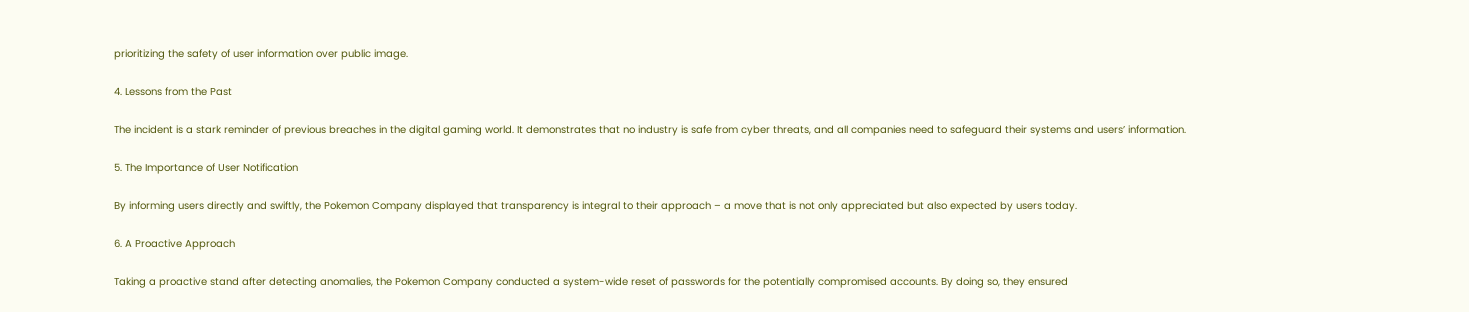prioritizing the safety of user information over public image.

4. Lessons from the Past

The incident is a stark reminder of previous breaches in the digital gaming world. It demonstrates that no industry is safe from cyber threats, and all companies need to safeguard their systems and users’ information.

5. The Importance of User Notification

By informing users directly and swiftly, the Pokemon Company displayed that transparency is integral to their approach – a move that is not only appreciated but also expected by users today.

6. A Proactive Approach

Taking a proactive stand after detecting anomalies, the Pokemon Company conducted a system-wide reset of passwords for the potentially compromised accounts. By doing so, they ensured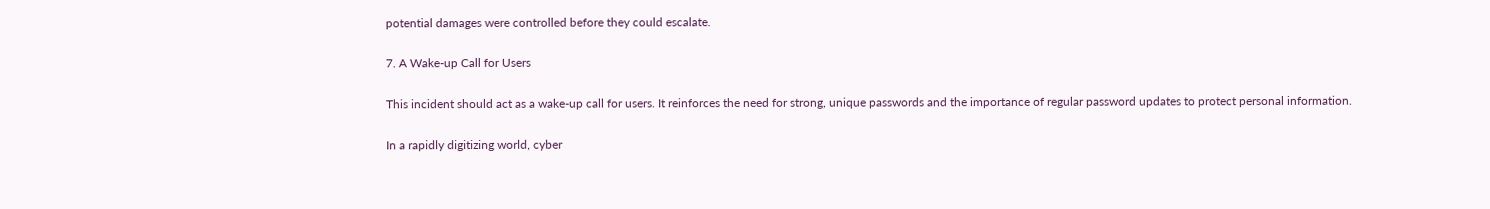potential damages were controlled before they could escalate.

7. A Wake-up Call for Users

This incident should act as a wake-up call for users. It reinforces the need for strong, unique passwords and the importance of regular password updates to protect personal information.

In a rapidly digitizing world, cyber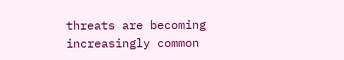threats are becoming increasingly common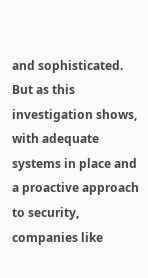and sophisticated. But as this investigation shows, with adequate systems in place and a proactive approach to security, companies like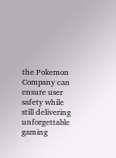the Pokemon Company can ensure user safety while still delivering unforgettable gaming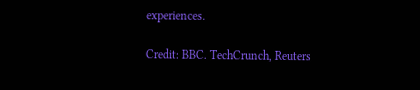experiences.

Credit: BBC. TechCrunch, Reuters